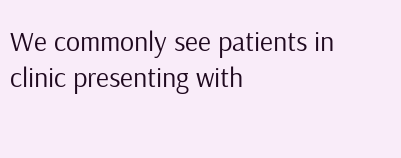We commonly see patients in clinic presenting with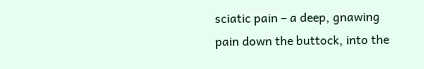sciatic pain – a deep, gnawing pain down the buttock, into the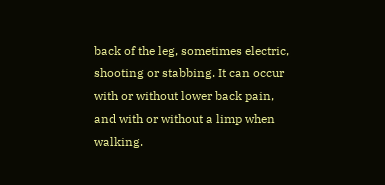back of the leg, sometimes electric, shooting or stabbing. It can occur with or without lower back pain, and with or without a limp when walking.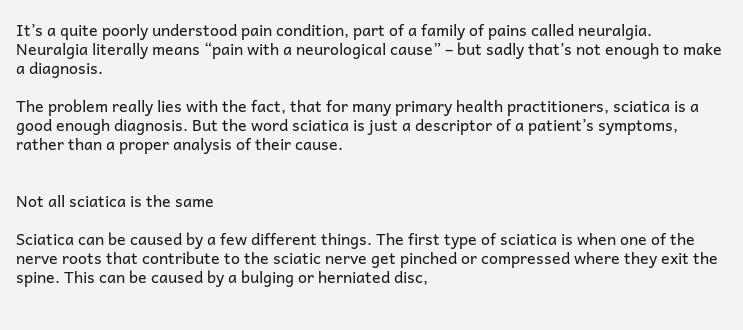It’s a quite poorly understood pain condition, part of a family of pains called neuralgia. Neuralgia literally means “pain with a neurological cause” – but sadly that’s not enough to make a diagnosis.

The problem really lies with the fact, that for many primary health practitioners, sciatica is a good enough diagnosis. But the word sciatica is just a descriptor of a patient’s symptoms, rather than a proper analysis of their cause.


Not all sciatica is the same

Sciatica can be caused by a few different things. The first type of sciatica is when one of the nerve roots that contribute to the sciatic nerve get pinched or compressed where they exit the spine. This can be caused by a bulging or herniated disc,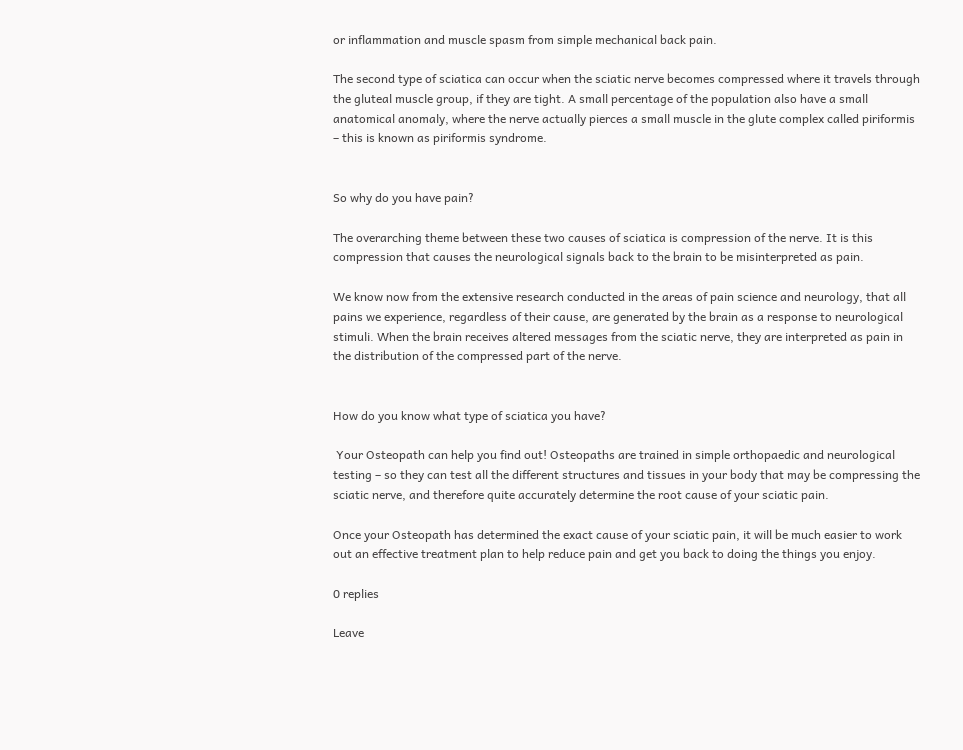or inflammation and muscle spasm from simple mechanical back pain.

The second type of sciatica can occur when the sciatic nerve becomes compressed where it travels through the gluteal muscle group, if they are tight. A small percentage of the population also have a small anatomical anomaly, where the nerve actually pierces a small muscle in the glute complex called piriformis – this is known as piriformis syndrome.


So why do you have pain?

The overarching theme between these two causes of sciatica is compression of the nerve. It is this compression that causes the neurological signals back to the brain to be misinterpreted as pain.

We know now from the extensive research conducted in the areas of pain science and neurology, that all pains we experience, regardless of their cause, are generated by the brain as a response to neurological stimuli. When the brain receives altered messages from the sciatic nerve, they are interpreted as pain in the distribution of the compressed part of the nerve.


How do you know what type of sciatica you have?

 Your Osteopath can help you find out! Osteopaths are trained in simple orthopaedic and neurological testing – so they can test all the different structures and tissues in your body that may be compressing the sciatic nerve, and therefore quite accurately determine the root cause of your sciatic pain.

Once your Osteopath has determined the exact cause of your sciatic pain, it will be much easier to work out an effective treatment plan to help reduce pain and get you back to doing the things you enjoy.

0 replies

Leave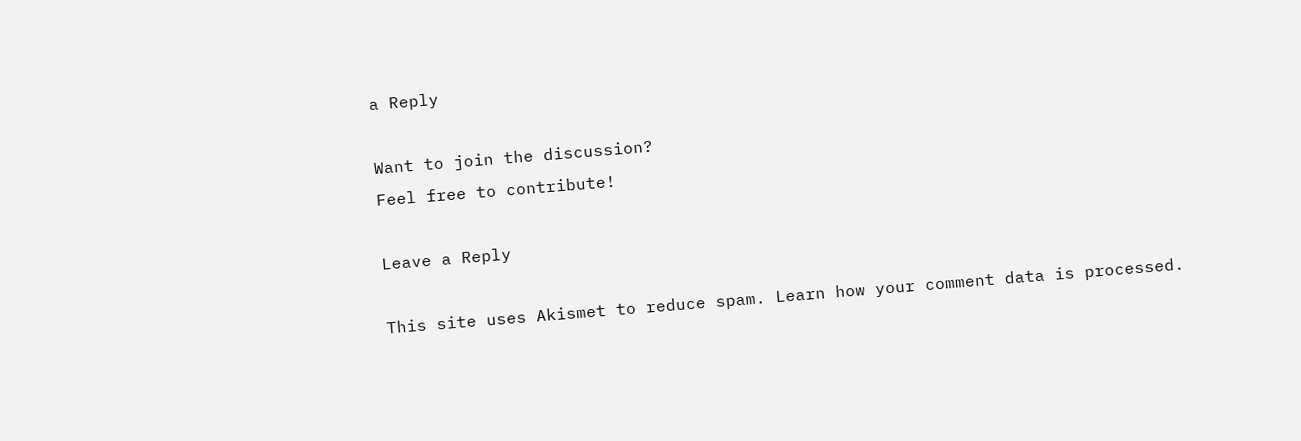a Reply

Want to join the discussion?
Feel free to contribute!

Leave a Reply

This site uses Akismet to reduce spam. Learn how your comment data is processed.